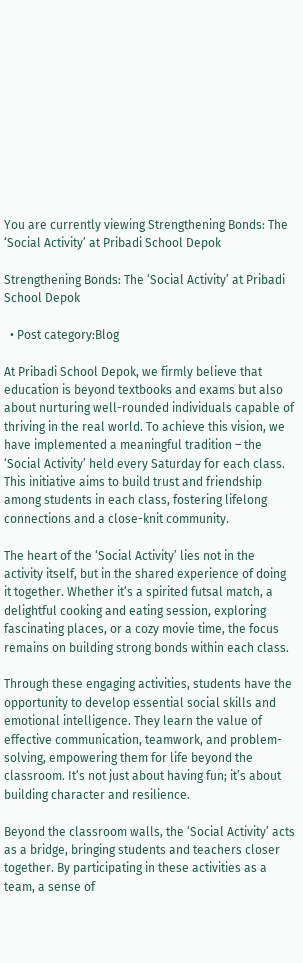You are currently viewing Strengthening Bonds: The ‘Social Activity’ at Pribadi School Depok

Strengthening Bonds: The ‘Social Activity’ at Pribadi School Depok

  • Post category:Blog

At Pribadi School Depok, we firmly believe that education is beyond textbooks and exams but also about nurturing well-rounded individuals capable of thriving in the real world. To achieve this vision, we have implemented a meaningful tradition – the ‘Social Activity’ held every Saturday for each class. This initiative aims to build trust and friendship among students in each class, fostering lifelong connections and a close-knit community.

The heart of the ‘Social Activity’ lies not in the activity itself, but in the shared experience of doing it together. Whether it’s a spirited futsal match, a delightful cooking and eating session, exploring fascinating places, or a cozy movie time, the focus remains on building strong bonds within each class.

Through these engaging activities, students have the opportunity to develop essential social skills and emotional intelligence. They learn the value of effective communication, teamwork, and problem-solving, empowering them for life beyond the classroom. It’s not just about having fun; it’s about building character and resilience.

Beyond the classroom walls, the ‘Social Activity’ acts as a bridge, bringing students and teachers closer together. By participating in these activities as a team, a sense of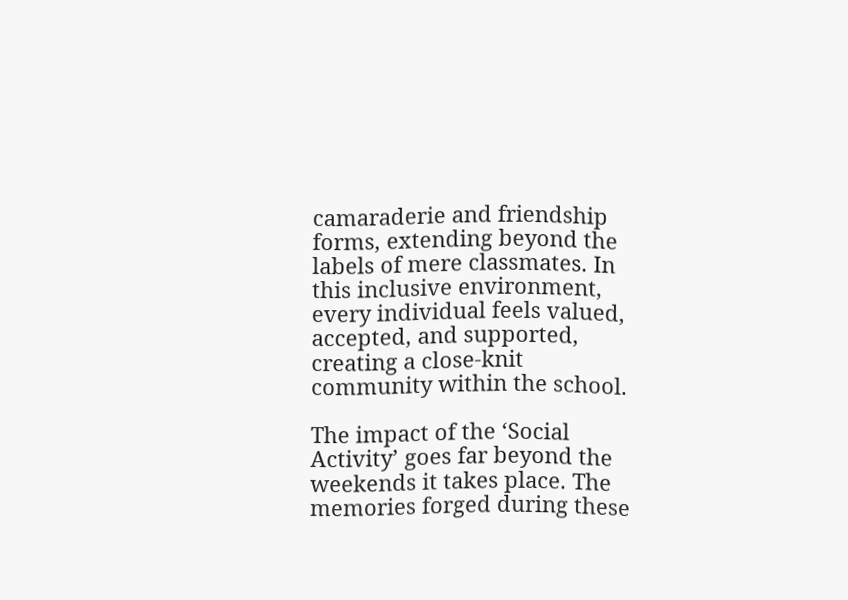camaraderie and friendship forms, extending beyond the labels of mere classmates. In this inclusive environment, every individual feels valued, accepted, and supported, creating a close-knit community within the school.

The impact of the ‘Social Activity’ goes far beyond the weekends it takes place. The memories forged during these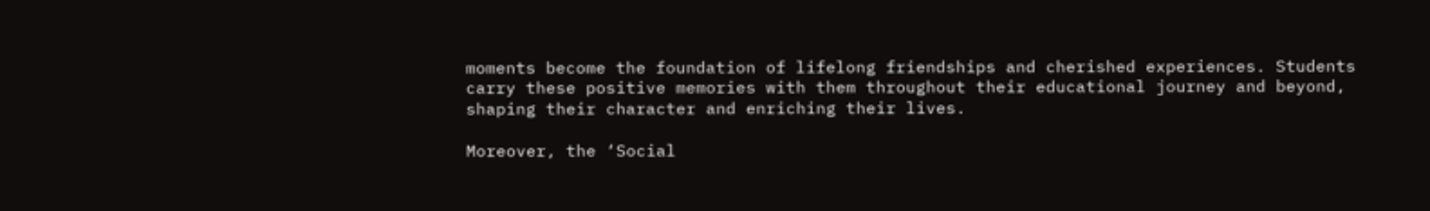moments become the foundation of lifelong friendships and cherished experiences. Students carry these positive memories with them throughout their educational journey and beyond, shaping their character and enriching their lives.

Moreover, the ‘Social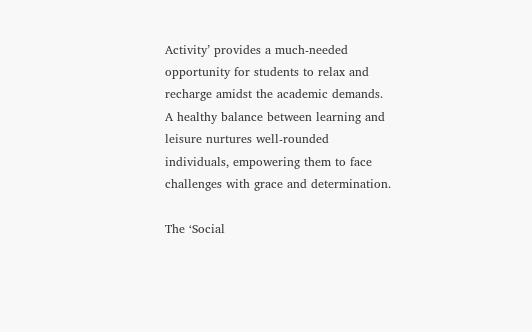Activity’ provides a much-needed opportunity for students to relax and recharge amidst the academic demands. A healthy balance between learning and leisure nurtures well-rounded individuals, empowering them to face challenges with grace and determination.

The ‘Social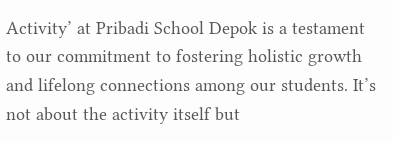Activity’ at Pribadi School Depok is a testament to our commitment to fostering holistic growth and lifelong connections among our students. It’s not about the activity itself but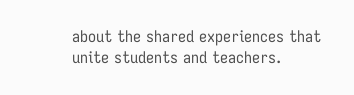about the shared experiences that unite students and teachers.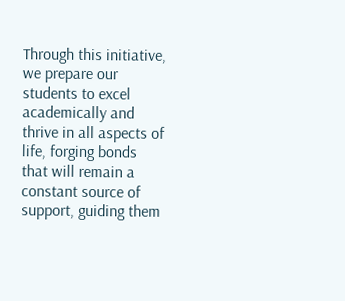Through this initiative, we prepare our students to excel academically and thrive in all aspects of life, forging bonds that will remain a constant source of support, guiding them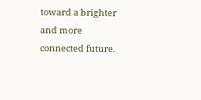toward a brighter and more connected future.